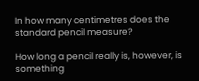In how many centimetres does the standard pencil measure?

How long a pencil really is, however, is something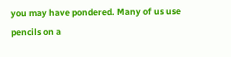you may have pondered. Many of us use pencils on a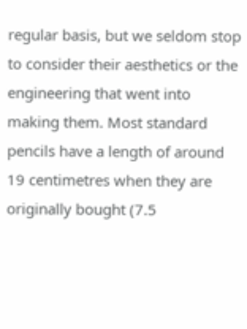regular basis, but we seldom stop to consider their aesthetics or the engineering that went into making them. Most standard pencils have a length of around 19 centimetres when they are originally bought (7.5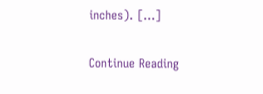inches). […]

Continue Reading